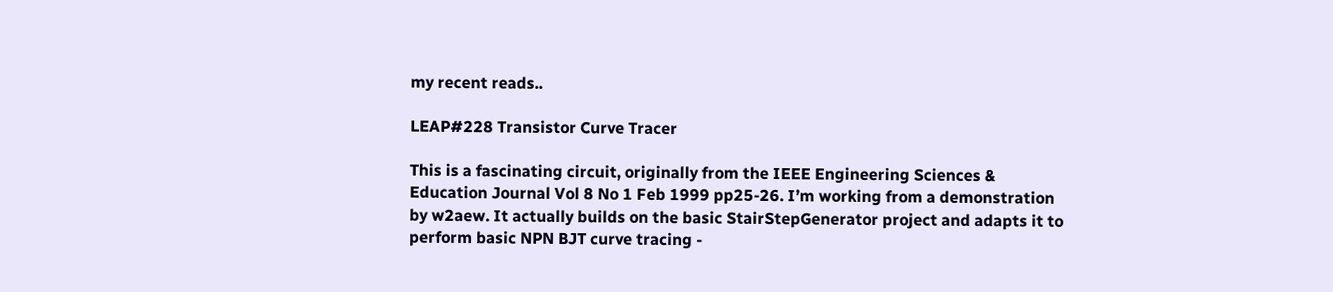my recent reads..

LEAP#228 Transistor Curve Tracer

This is a fascinating circuit, originally from the IEEE Engineering Sciences & Education Journal Vol 8 No 1 Feb 1999 pp25-26. I’m working from a demonstration by w2aew. It actually builds on the basic StairStepGenerator project and adapts it to perform basic NPN BJT curve tracing -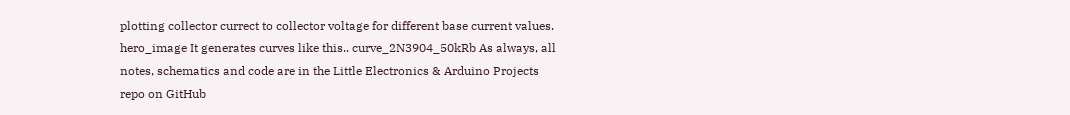plotting collector currect to collector voltage for different base current values. hero_image It generates curves like this.. curve_2N3904_50kRb As always, all notes, schematics and code are in the Little Electronics & Arduino Projects repo on GitHub